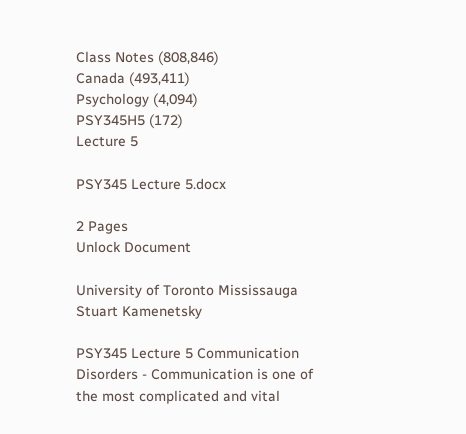Class Notes (808,846)
Canada (493,411)
Psychology (4,094)
PSY345H5 (172)
Lecture 5

PSY345 Lecture 5.docx

2 Pages
Unlock Document

University of Toronto Mississauga
Stuart Kamenetsky

PSY345 Lecture 5 Communication Disorders - Communication is one of the most complicated and vital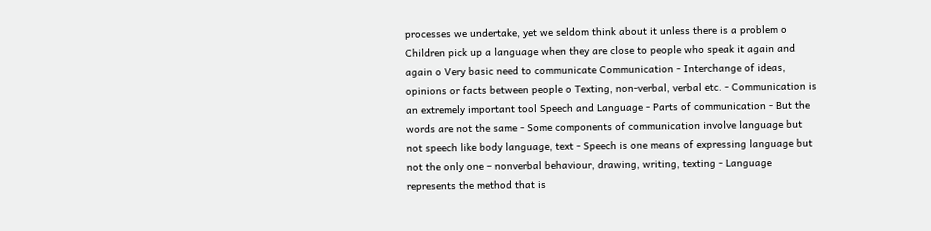processes we undertake, yet we seldom think about it unless there is a problem o Children pick up a language when they are close to people who speak it again and again o Very basic need to communicate Communication - Interchange of ideas, opinions or facts between people o Texting, non-verbal, verbal etc. - Communication is an extremely important tool Speech and Language - Parts of communication - But the words are not the same - Some components of communication involve language but not speech like body language, text - Speech is one means of expressing language but not the only one – nonverbal behaviour, drawing, writing, texting - Language represents the method that is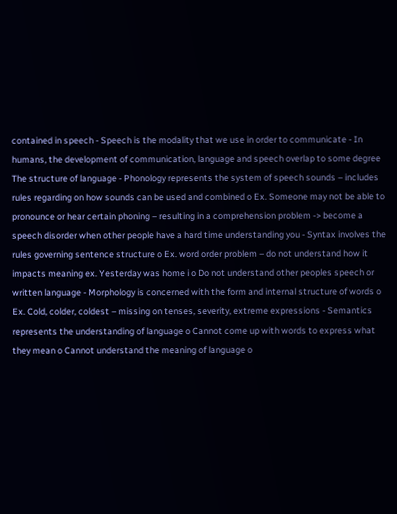contained in speech - Speech is the modality that we use in order to communicate - In humans, the development of communication, language and speech overlap to some degree The structure of language - Phonology represents the system of speech sounds – includes rules regarding on how sounds can be used and combined o Ex. Someone may not be able to pronounce or hear certain phoning – resulting in a comprehension problem -> become a speech disorder when other people have a hard time understanding you - Syntax involves the rules governing sentence structure o Ex. word order problem – do not understand how it impacts meaning ex. Yesterday was home i o Do not understand other peoples speech or written language - Morphology is concerned with the form and internal structure of words o Ex. Cold, colder, coldest – missing on tenses, severity, extreme expressions - Semantics represents the understanding of language o Cannot come up with words to express what they mean o Cannot understand the meaning of language o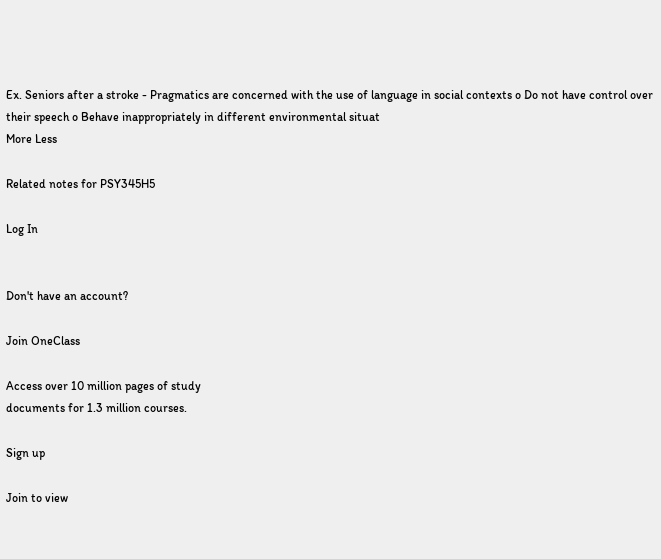Ex. Seniors after a stroke - Pragmatics are concerned with the use of language in social contexts o Do not have control over their speech o Behave inappropriately in different environmental situat
More Less

Related notes for PSY345H5

Log In


Don't have an account?

Join OneClass

Access over 10 million pages of study
documents for 1.3 million courses.

Sign up

Join to view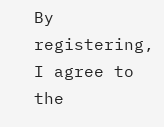By registering, I agree to the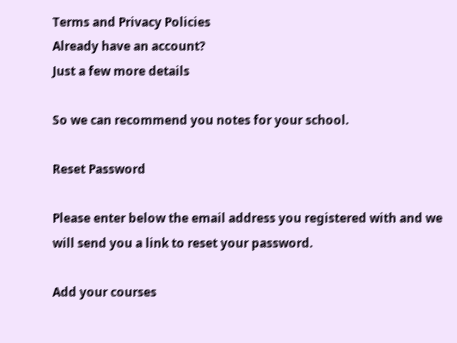Terms and Privacy Policies
Already have an account?
Just a few more details

So we can recommend you notes for your school.

Reset Password

Please enter below the email address you registered with and we will send you a link to reset your password.

Add your courses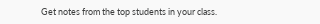Get notes from the top students in your class.